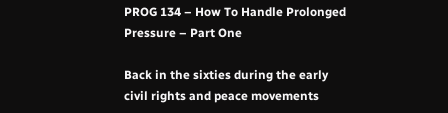PROG 134 – How To Handle Prolonged Pressure – Part One

Back in the sixties during the early civil rights and peace movements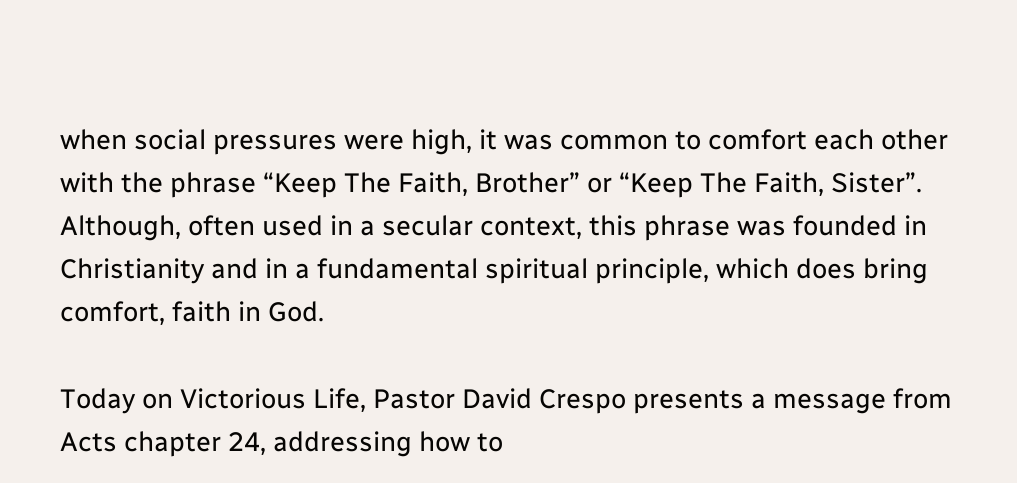when social pressures were high, it was common to comfort each other with the phrase “Keep The Faith, Brother” or “Keep The Faith, Sister”. Although, often used in a secular context, this phrase was founded in Christianity and in a fundamental spiritual principle, which does bring comfort, faith in God.

Today on Victorious Life, Pastor David Crespo presents a message from Acts chapter 24, addressing how to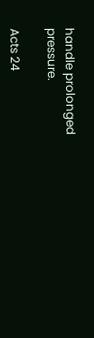handle prolonged pressure.

Acts 24